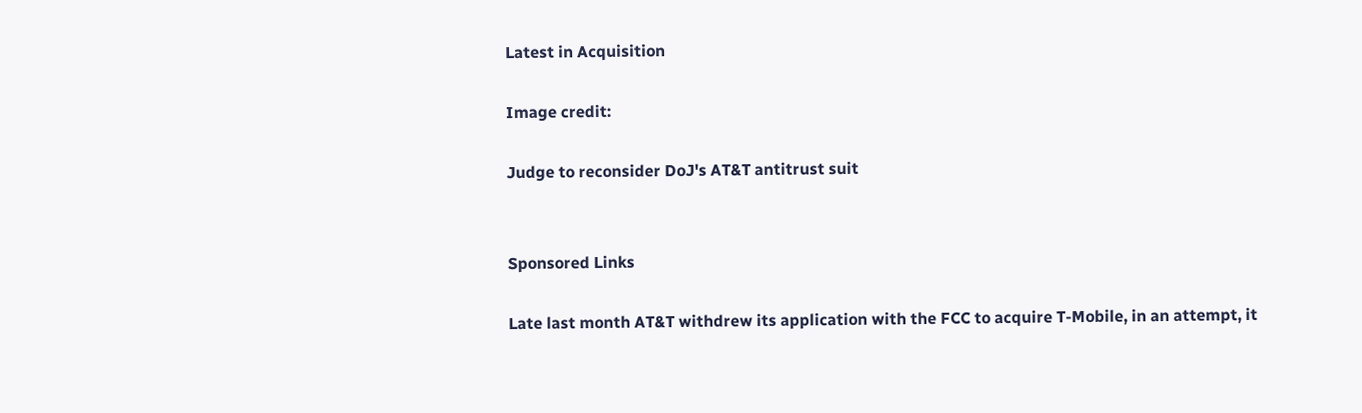Latest in Acquisition

Image credit:

Judge to reconsider DoJ's AT&T antitrust suit


Sponsored Links

Late last month AT&T withdrew its application with the FCC to acquire T-Mobile, in an attempt, it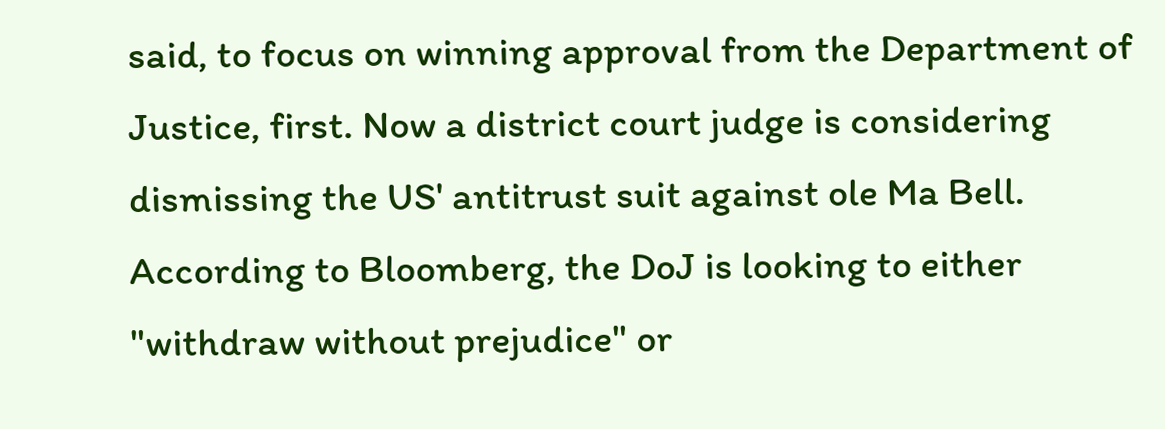said, to focus on winning approval from the Department of Justice, first. Now a district court judge is considering dismissing the US' antitrust suit against ole Ma Bell. According to Bloomberg, the DoJ is looking to either "withdraw without prejudice" or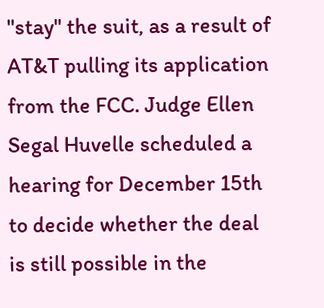"stay" the suit, as a result of AT&T pulling its application from the FCC. Judge Ellen Segal Huvelle scheduled a hearing for December 15th to decide whether the deal is still possible in the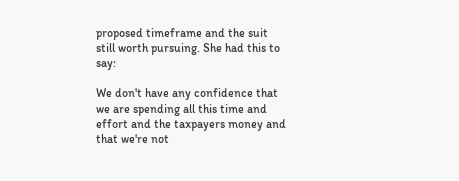proposed timeframe and the suit still worth pursuing. She had this to say:

We don't have any confidence that we are spending all this time and effort and the taxpayers money and that we're not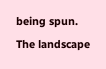being spun. The landscape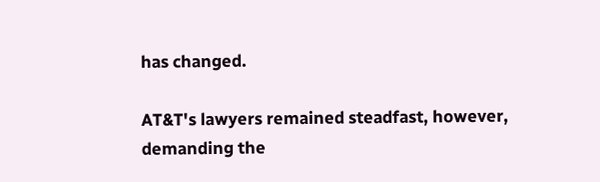has changed.

AT&T's lawyers remained steadfast, however, demanding the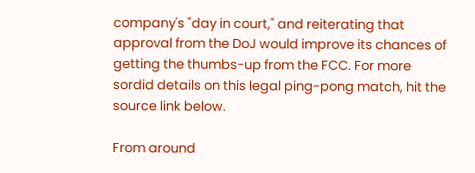company's "day in court," and reiterating that approval from the DoJ would improve its chances of getting the thumbs-up from the FCC. For more sordid details on this legal ping-pong match, hit the source link below.

From around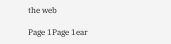the web

Page 1Page 1ear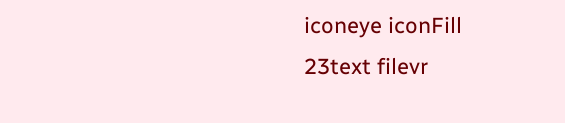iconeye iconFill 23text filevr